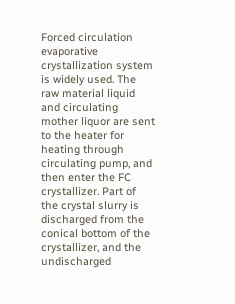Forced circulation evaporative crystallization system is widely used. The raw material liquid and circulating mother liquor are sent to the heater for heating through circulating pump, and then enter the FC crystallizer. Part of the crystal slurry is discharged from the conical bottom of the crystallizer, and the undischarged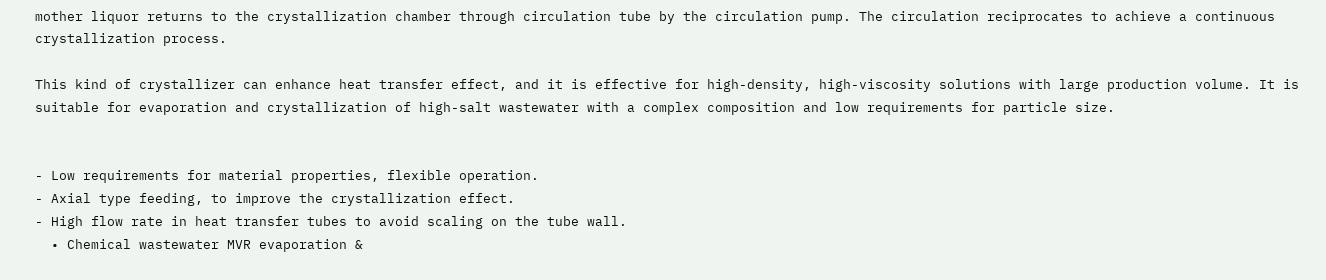mother liquor returns to the crystallization chamber through circulation tube by the circulation pump. The circulation reciprocates to achieve a continuous crystallization process.

This kind of crystallizer can enhance heat transfer effect, and it is effective for high-density, high-viscosity solutions with large production volume. It is suitable for evaporation and crystallization of high-salt wastewater with a complex composition and low requirements for particle size.


- Low requirements for material properties, flexible operation.
- Axial type feeding, to improve the crystallization effect.
- High flow rate in heat transfer tubes to avoid scaling on the tube wall.
  • Chemical wastewater MVR evaporation &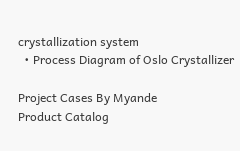crystallization system
  • Process Diagram of Oslo Crystallizer

Project Cases By Myande
Product Catalog